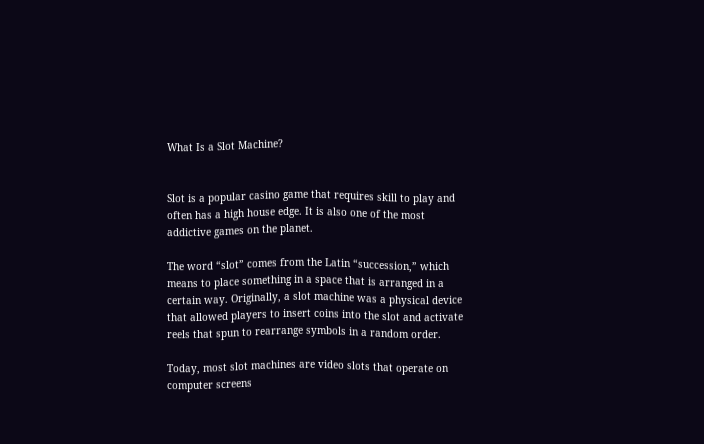What Is a Slot Machine?


Slot is a popular casino game that requires skill to play and often has a high house edge. It is also one of the most addictive games on the planet.

The word “slot” comes from the Latin “succession,” which means to place something in a space that is arranged in a certain way. Originally, a slot machine was a physical device that allowed players to insert coins into the slot and activate reels that spun to rearrange symbols in a random order.

Today, most slot machines are video slots that operate on computer screens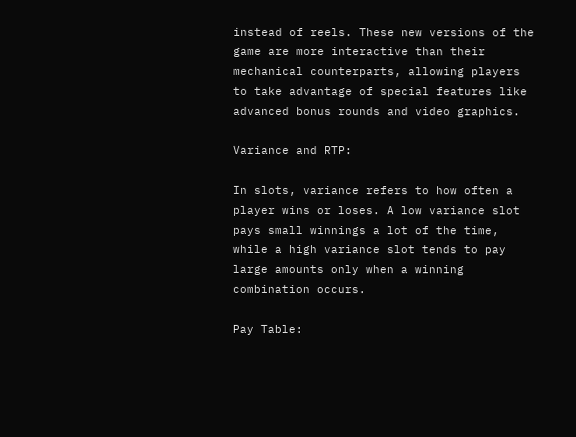instead of reels. These new versions of the game are more interactive than their mechanical counterparts, allowing players to take advantage of special features like advanced bonus rounds and video graphics.

Variance and RTP:

In slots, variance refers to how often a player wins or loses. A low variance slot pays small winnings a lot of the time, while a high variance slot tends to pay large amounts only when a winning combination occurs.

Pay Table: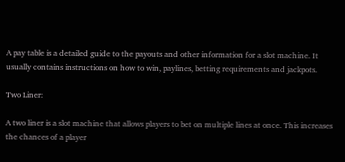A pay table is a detailed guide to the payouts and other information for a slot machine. It usually contains instructions on how to win, paylines, betting requirements and jackpots.

Two Liner:

A two liner is a slot machine that allows players to bet on multiple lines at once. This increases the chances of a player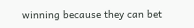winning because they can bet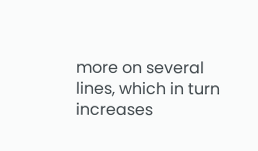more on several lines, which in turn increases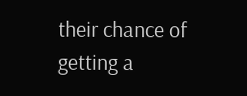their chance of getting a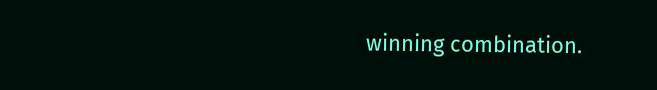winning combination.